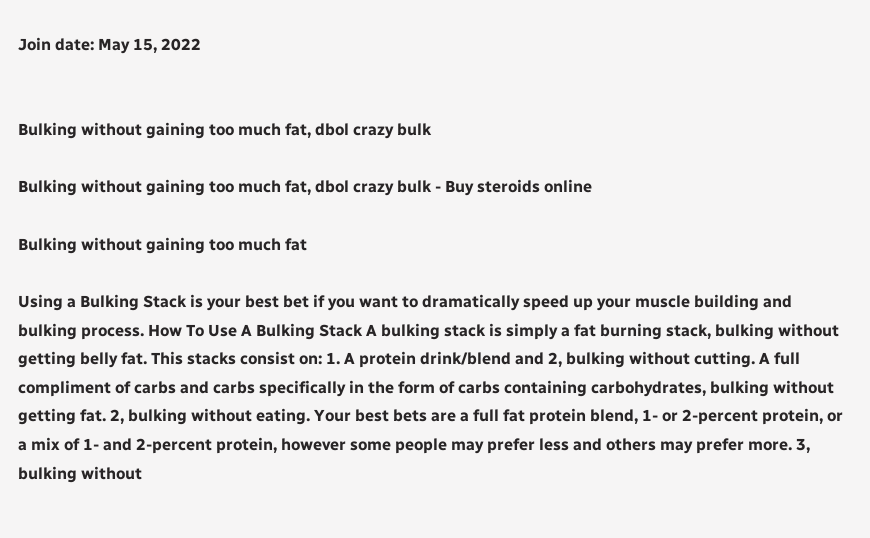Join date: May 15, 2022


Bulking without gaining too much fat, dbol crazy bulk

Bulking without gaining too much fat, dbol crazy bulk - Buy steroids online

Bulking without gaining too much fat

Using a Bulking Stack is your best bet if you want to dramatically speed up your muscle building and bulking process. How To Use A Bulking Stack A bulking stack is simply a fat burning stack, bulking without getting belly fat. This stacks consist on: 1. A protein drink/blend and 2, bulking without cutting. A full compliment of carbs and carbs specifically in the form of carbs containing carbohydrates, bulking without getting fat. 2, bulking without eating. Your best bets are a full fat protein blend, 1- or 2-percent protein, or a mix of 1- and 2-percent protein, however some people may prefer less and others may prefer more. 3, bulking without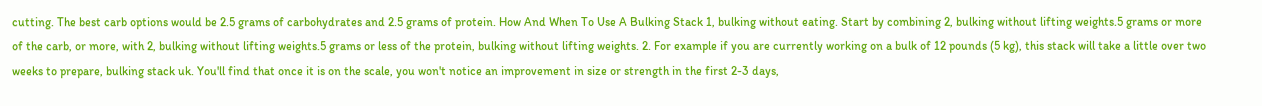cutting. The best carb options would be 2.5 grams of carbohydrates and 2.5 grams of protein. How And When To Use A Bulking Stack 1, bulking without eating. Start by combining 2, bulking without lifting weights.5 grams or more of the carb, or more, with 2, bulking without lifting weights.5 grams or less of the protein, bulking without lifting weights. 2. For example if you are currently working on a bulk of 12 pounds (5 kg), this stack will take a little over two weeks to prepare, bulking stack uk. You'll find that once it is on the scale, you won't notice an improvement in size or strength in the first 2-3 days,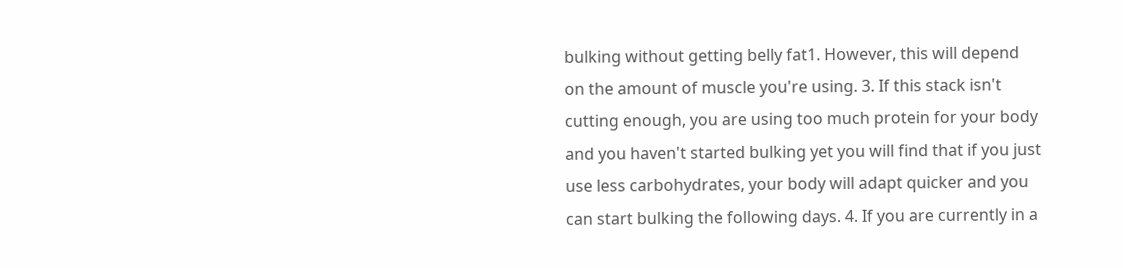bulking without getting belly fat1. However, this will depend on the amount of muscle you're using. 3. If this stack isn't cutting enough, you are using too much protein for your body and you haven't started bulking yet you will find that if you just use less carbohydrates, your body will adapt quicker and you can start bulking the following days. 4. If you are currently in a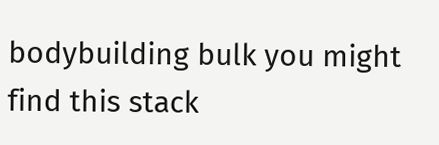bodybuilding bulk you might find this stack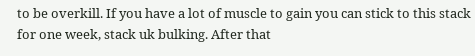to be overkill. If you have a lot of muscle to gain you can stick to this stack for one week, stack uk bulking. After that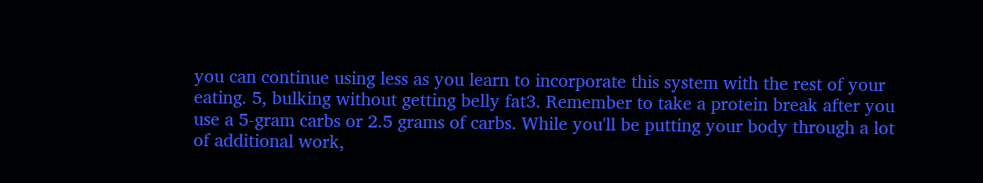you can continue using less as you learn to incorporate this system with the rest of your eating. 5, bulking without getting belly fat3. Remember to take a protein break after you use a 5-gram carbs or 2.5 grams of carbs. While you'll be putting your body through a lot of additional work,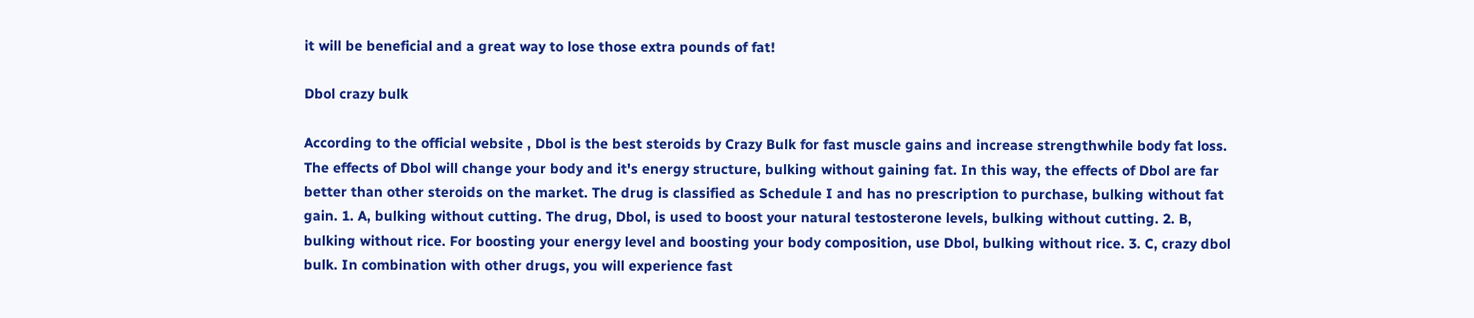it will be beneficial and a great way to lose those extra pounds of fat!

Dbol crazy bulk

According to the official website , Dbol is the best steroids by Crazy Bulk for fast muscle gains and increase strengthwhile body fat loss. The effects of Dbol will change your body and it's energy structure, bulking without gaining fat. In this way, the effects of Dbol are far better than other steroids on the market. The drug is classified as Schedule I and has no prescription to purchase, bulking without fat gain. 1. A, bulking without cutting. The drug, Dbol, is used to boost your natural testosterone levels, bulking without cutting. 2. B, bulking without rice. For boosting your energy level and boosting your body composition, use Dbol, bulking without rice. 3. C, crazy dbol bulk. In combination with other drugs, you will experience fast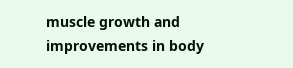muscle growth and improvements in body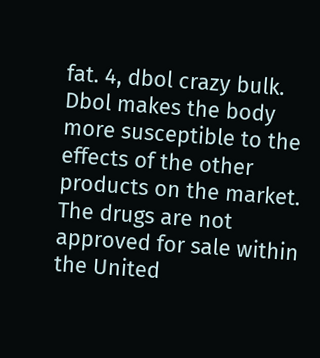fat. 4, dbol crazy bulk. Dbol makes the body more susceptible to the effects of the other products on the market. The drugs are not approved for sale within the United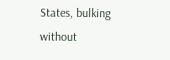States, bulking without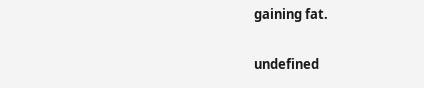gaining fat.

undefined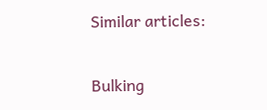Similar articles:

Bulking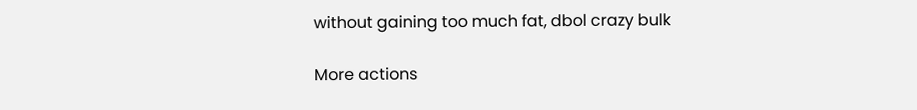without gaining too much fat, dbol crazy bulk

More actions